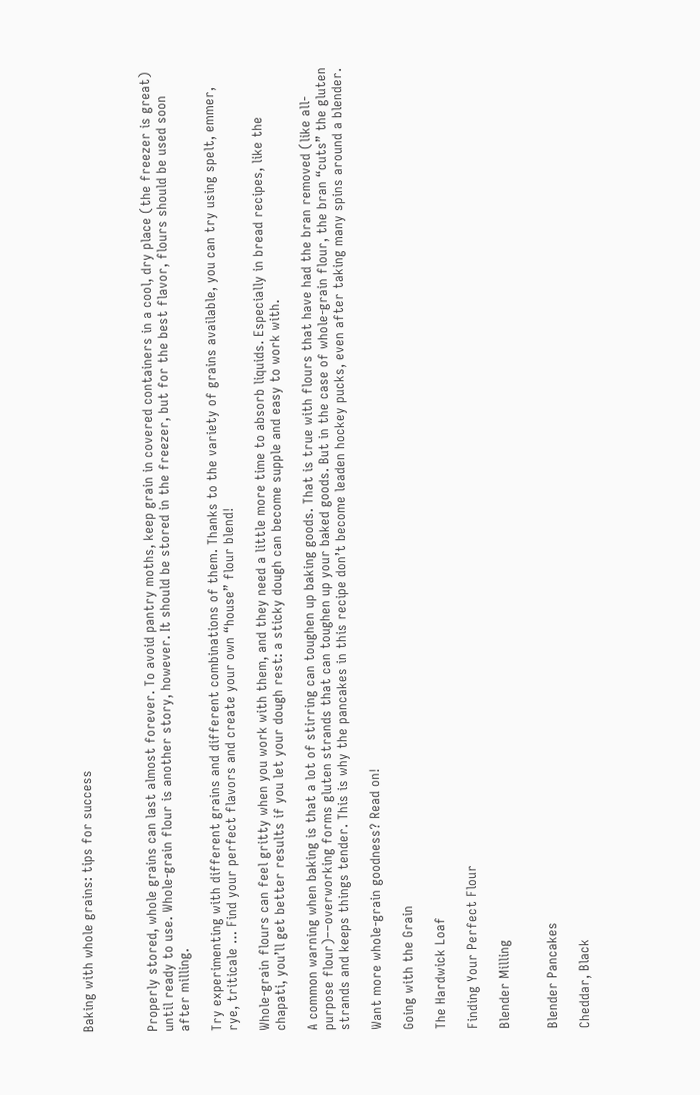Baking with whole grains: tips for success



Properly stored, whole grains can last almost forever. To avoid pantry moths, keep grain in covered containers in a cool, dry place (the freezer is great) until ready to use. Whole-grain flour is another story, however. It should be stored in the freezer, but for the best flavor, flours should be used soon after milling.

Try experimenting with different grains and different combinations of them. Thanks to the variety of grains available, you can try using spelt, emmer, rye, triticale … Find your perfect flavors and create your own “house” flour blend!

Whole-grain flours can feel gritty when you work with them, and they need a little more time to absorb liquids. Especially in bread recipes, like the chapati, you’ll get better results if you let your dough rest: a sticky dough can become supple and easy to work with.

A common warning when baking is that a lot of stirring can toughen up baking goods. That is true with flours that have had the bran removed (like all-purpose flour)––overworking forms gluten strands that can toughen up your baked goods. But in the case of whole-grain flour, the bran “cuts” the gluten strands and keeps things tender. This is why the pancakes in this recipe don’t become leaden hockey pucks, even after taking many spins around a blender.

Want more whole-grain goodness? Read on!

Going with the Grain

The Hardwick Loaf

Finding Your Perfect Flour

Blender Milling


Blender Pancakes

Cheddar, Black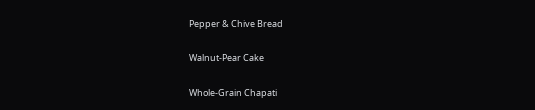Pepper & Chive Bread

Walnut-Pear Cake

Whole-Grain Chapati